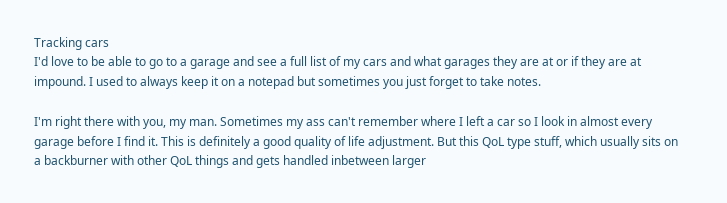Tracking cars
I'd love to be able to go to a garage and see a full list of my cars and what garages they are at or if they are at impound. I used to always keep it on a notepad but sometimes you just forget to take notes.

I'm right there with you, my man. Sometimes my ass can't remember where I left a car so I look in almost every garage before I find it. This is definitely a good quality of life adjustment. But this QoL type stuff, which usually sits on a backburner with other QoL things and gets handled inbetween larger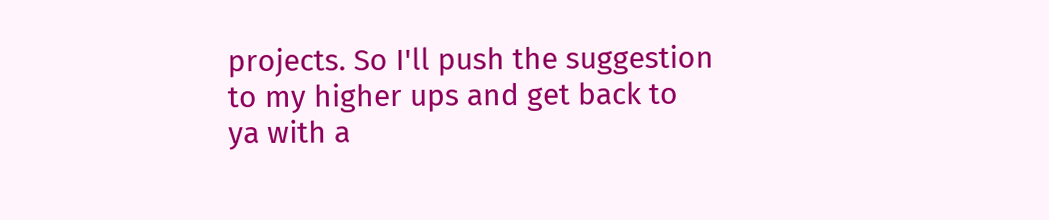projects. So I'll push the suggestion to my higher ups and get back to ya with a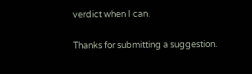verdict when I can.

Thanks for submitting a suggestion.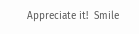Appreciate it!  Smile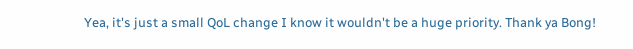Yea, it's just a small QoL change I know it wouldn't be a huge priority. Thank ya Bong!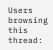Users browsing this thread: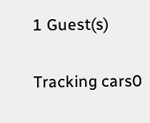1 Guest(s)

Tracking cars0